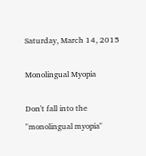Saturday, March 14, 2015

Monolingual Myopia

Don't fall into the "monolingual myopia"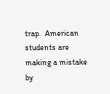trap.  American students are making a mistake by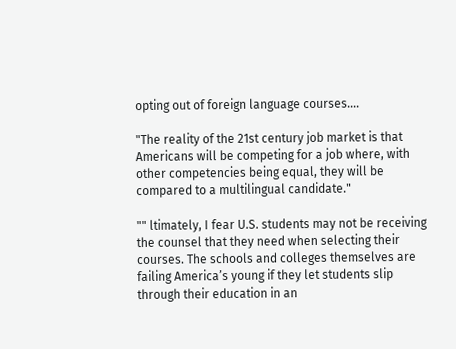opting out of foreign language courses....

"The reality of the 21st century job market is that Americans will be competing for a job where, with other competencies being equal, they will be compared to a multilingual candidate."

"" ltimately, I fear U.S. students may not be receiving the counsel that they need when selecting their courses. The schools and colleges themselves are failing America’s young if they let students slip through their education in an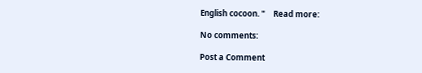English cocoon. "    Read more:

No comments:

Post a Comment